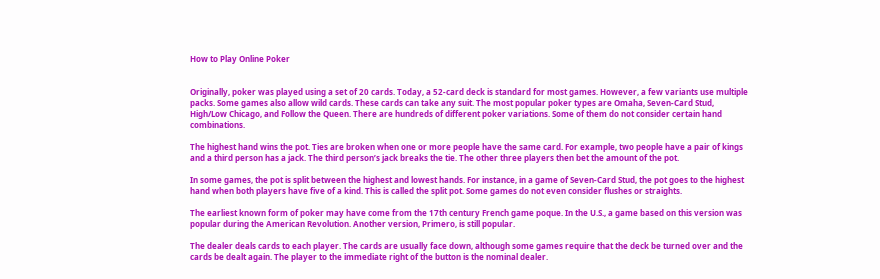How to Play Online Poker


Originally, poker was played using a set of 20 cards. Today, a 52-card deck is standard for most games. However, a few variants use multiple packs. Some games also allow wild cards. These cards can take any suit. The most popular poker types are Omaha, Seven-Card Stud, High/Low Chicago, and Follow the Queen. There are hundreds of different poker variations. Some of them do not consider certain hand combinations.

The highest hand wins the pot. Ties are broken when one or more people have the same card. For example, two people have a pair of kings and a third person has a jack. The third person’s jack breaks the tie. The other three players then bet the amount of the pot.

In some games, the pot is split between the highest and lowest hands. For instance, in a game of Seven-Card Stud, the pot goes to the highest hand when both players have five of a kind. This is called the split pot. Some games do not even consider flushes or straights.

The earliest known form of poker may have come from the 17th century French game poque. In the U.S., a game based on this version was popular during the American Revolution. Another version, Primero, is still popular.

The dealer deals cards to each player. The cards are usually face down, although some games require that the deck be turned over and the cards be dealt again. The player to the immediate right of the button is the nominal dealer.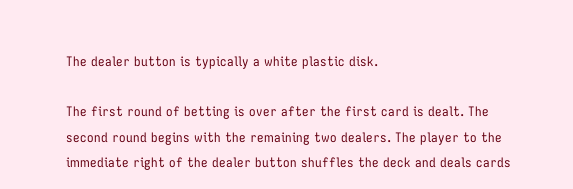The dealer button is typically a white plastic disk.

The first round of betting is over after the first card is dealt. The second round begins with the remaining two dealers. The player to the immediate right of the dealer button shuffles the deck and deals cards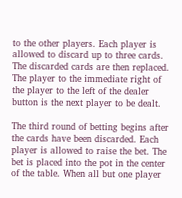to the other players. Each player is allowed to discard up to three cards. The discarded cards are then replaced. The player to the immediate right of the player to the left of the dealer button is the next player to be dealt.

The third round of betting begins after the cards have been discarded. Each player is allowed to raise the bet. The bet is placed into the pot in the center of the table. When all but one player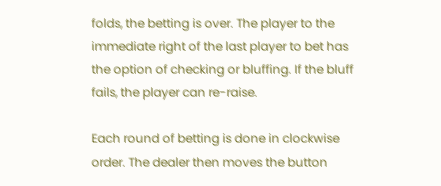folds, the betting is over. The player to the immediate right of the last player to bet has the option of checking or bluffing. If the bluff fails, the player can re-raise.

Each round of betting is done in clockwise order. The dealer then moves the button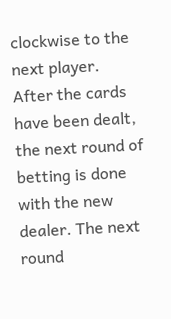clockwise to the next player. After the cards have been dealt, the next round of betting is done with the new dealer. The next round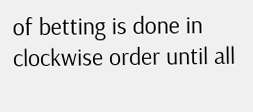of betting is done in clockwise order until all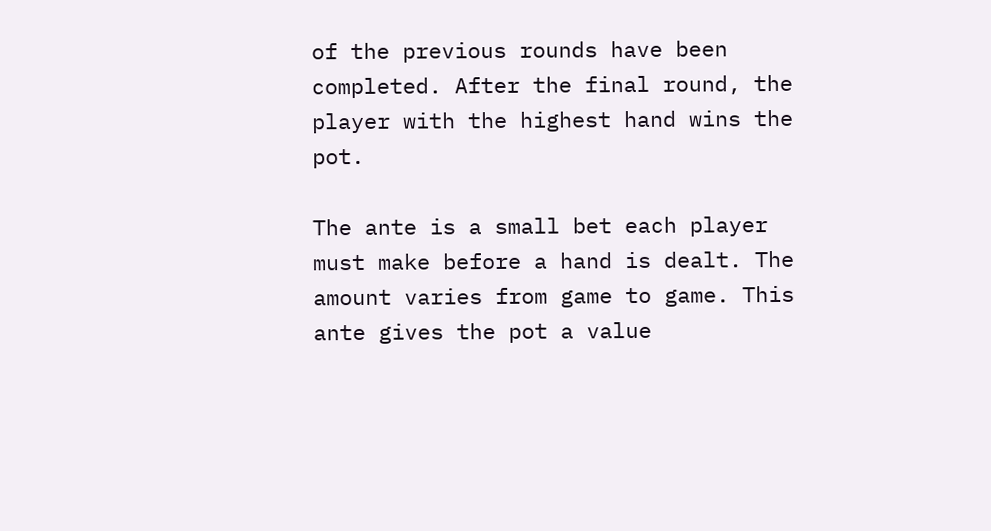of the previous rounds have been completed. After the final round, the player with the highest hand wins the pot.

The ante is a small bet each player must make before a hand is dealt. The amount varies from game to game. This ante gives the pot a value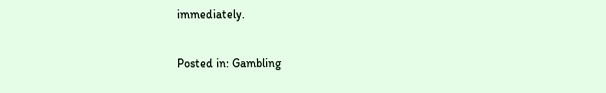immediately.

Posted in: Gambling